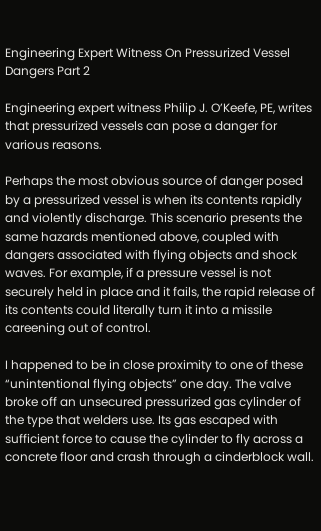Engineering Expert Witness On Pressurized Vessel Dangers Part 2

Engineering expert witness Philip J. O’Keefe, PE, writes that pressurized vessels can pose a danger for various reasons.

Perhaps the most obvious source of danger posed by a pressurized vessel is when its contents rapidly and violently discharge. This scenario presents the same hazards mentioned above, coupled with dangers associated with flying objects and shock waves. For example, if a pressure vessel is not securely held in place and it fails, the rapid release of its contents could literally turn it into a missile careening out of control.

I happened to be in close proximity to one of these “unintentional flying objects” one day. The valve broke off an unsecured pressurized gas cylinder of the type that welders use. Its gas escaped with sufficient force to cause the cylinder to fly across a concrete floor and crash through a cinderblock wall.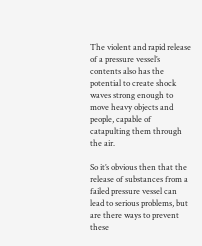The violent and rapid release of a pressure vessel’s contents also has the potential to create shock waves strong enough to move heavy objects and people, capable of catapulting them through the air.

So it’s obvious then that the release of substances from a failed pressure vessel can lead to serious problems, but are there ways to prevent these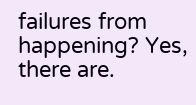failures from happening? Yes, there are.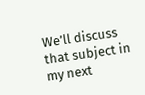We’ll discuss that subject in my next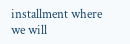installment where we will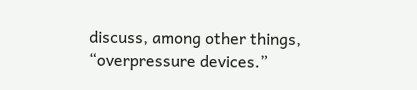discuss, among other things, “overpressure devices.”